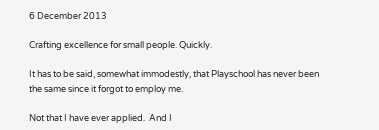6 December 2013

Crafting excellence for small people. Quickly.

It has to be said, somewhat immodestly, that Playschool has never been the same since it forgot to employ me.

Not that I have ever applied.  And I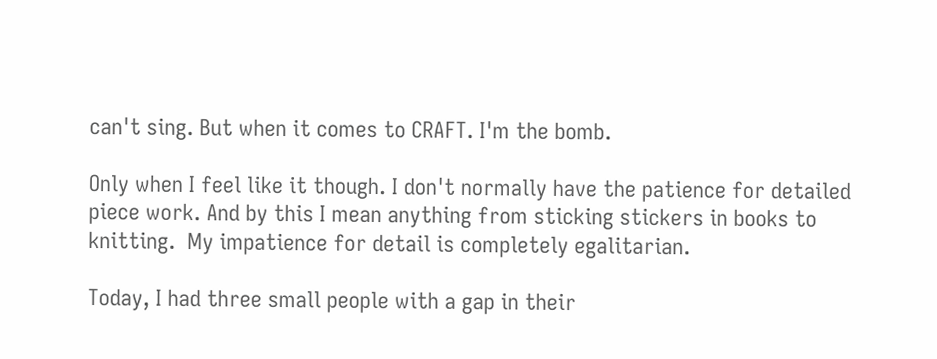can't sing. But when it comes to CRAFT. I'm the bomb.

Only when I feel like it though. I don't normally have the patience for detailed piece work. And by this I mean anything from sticking stickers in books to knitting.  My impatience for detail is completely egalitarian.

Today, I had three small people with a gap in their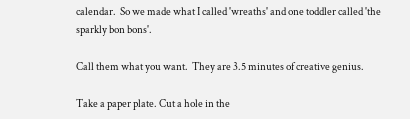calendar.  So we made what I called 'wreaths' and one toddler called 'the sparkly bon bons'.

Call them what you want.  They are 3.5 minutes of creative genius.

Take a paper plate. Cut a hole in the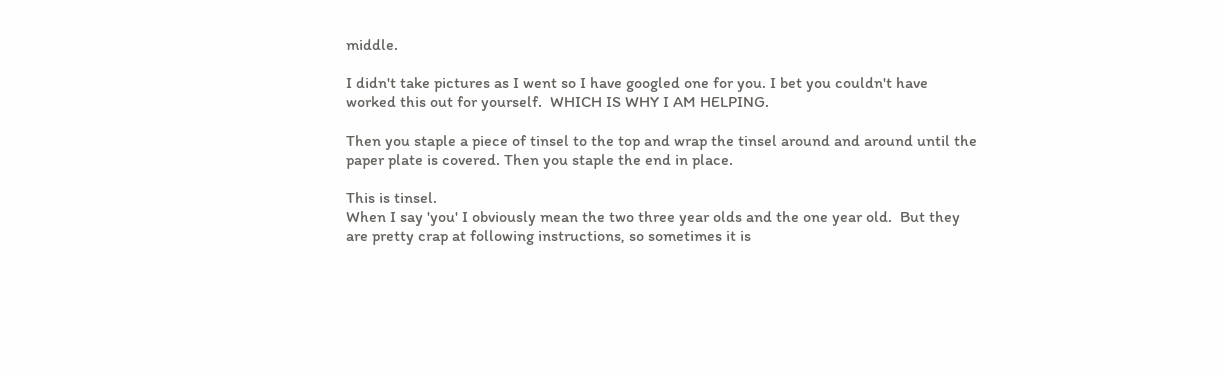middle.

I didn't take pictures as I went so I have googled one for you. I bet you couldn't have worked this out for yourself.  WHICH IS WHY I AM HELPING.

Then you staple a piece of tinsel to the top and wrap the tinsel around and around until the paper plate is covered. Then you staple the end in place.

This is tinsel.
When I say 'you' I obviously mean the two three year olds and the one year old.  But they are pretty crap at following instructions, so sometimes it is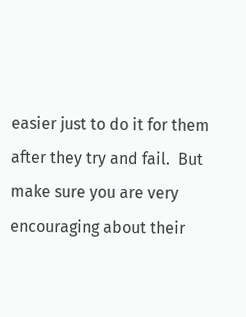easier just to do it for them after they try and fail.  But make sure you are very encouraging about their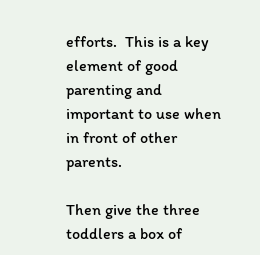efforts.  This is a key element of good parenting and important to use when in front of other parents.

Then give the three toddlers a box of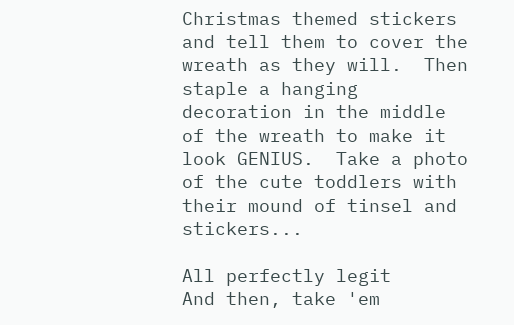Christmas themed stickers and tell them to cover the wreath as they will.  Then staple a hanging decoration in the middle of the wreath to make it look GENIUS.  Take a photo of the cute toddlers with their mound of tinsel and stickers...

All perfectly legit
And then, take 'em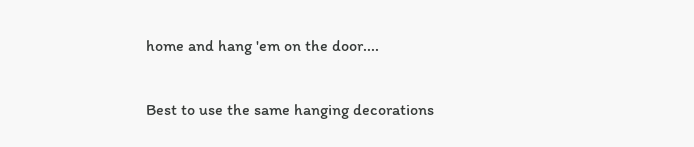home and hang 'em on the door....

Best to use the same hanging decorations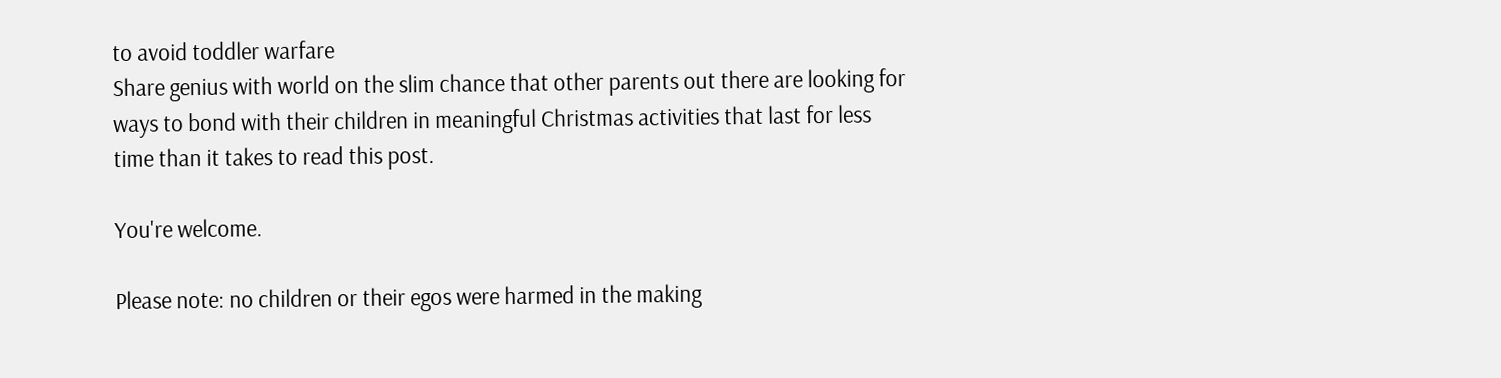to avoid toddler warfare
Share genius with world on the slim chance that other parents out there are looking for ways to bond with their children in meaningful Christmas activities that last for less time than it takes to read this post.

You're welcome.

Please note: no children or their egos were harmed in the making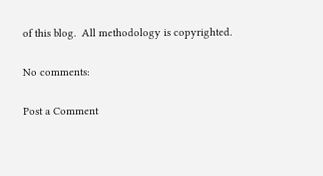of this blog.  All methodology is copyrighted.

No comments:

Post a Comment